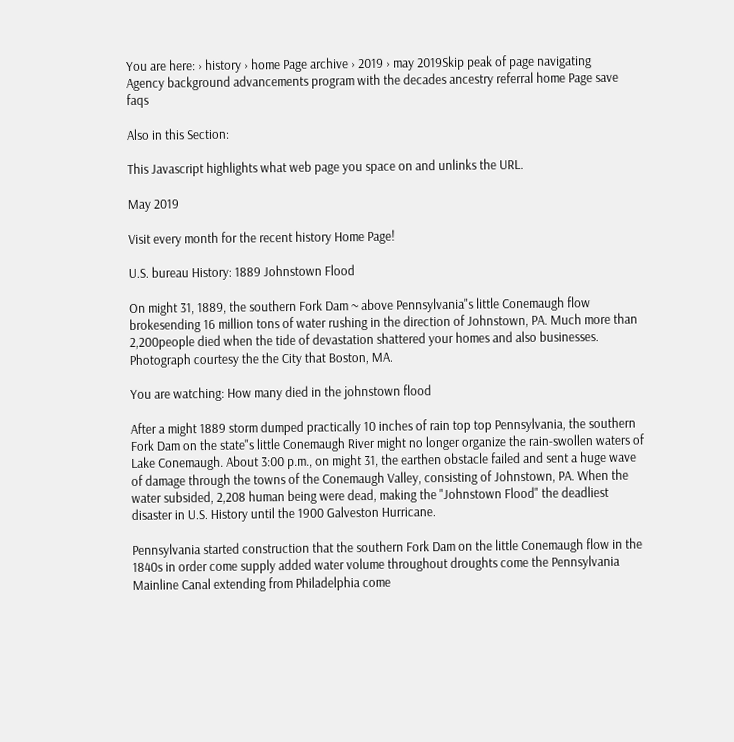You are here: › history › home Page archive › 2019 › may 2019Skip peak of page navigating
Agency background advancements program with the decades ancestry referral home Page save faqs

Also in this Section:

This Javascript highlights what web page you space on and unlinks the URL.

May 2019

Visit every month for the recent history Home Page!

U.S. bureau History: 1889 Johnstown Flood

On might 31, 1889, the southern Fork Dam ~ above Pennsylvania"s little Conemaugh flow brokesending 16 million tons of water rushing in the direction of Johnstown, PA. Much more than 2,200people died when the tide of devastation shattered your homes and also businesses. Photograph courtesy the the City that Boston, MA.

You are watching: How many died in the johnstown flood

After a might 1889 storm dumped practically 10 inches of rain top top Pennsylvania, the southern Fork Dam on the state"s little Conemaugh River might no longer organize the rain-swollen waters of Lake Conemaugh. About 3:00 p.m., on might 31, the earthen obstacle failed and sent a huge wave of damage through the towns of the Conemaugh Valley, consisting of Johnstown, PA. When the water subsided, 2,208 human being were dead, making the "Johnstown Flood" the deadliest disaster in U.S. History until the 1900 Galveston Hurricane.

Pennsylvania started construction that the southern Fork Dam on the little Conemaugh flow in the 1840s in order come supply added water volume throughout droughts come the Pennsylvania Mainline Canal extending from Philadelphia come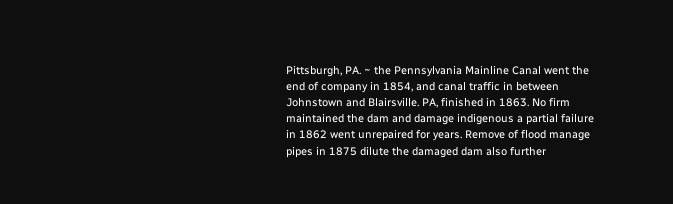Pittsburgh, PA. ~ the Pennsylvania Mainline Canal went the end of company in 1854, and canal traffic in between Johnstown and Blairsville. PA, finished in 1863. No firm maintained the dam and damage indigenous a partial failure in 1862 went unrepaired for years. Remove of flood manage pipes in 1875 dilute the damaged dam also further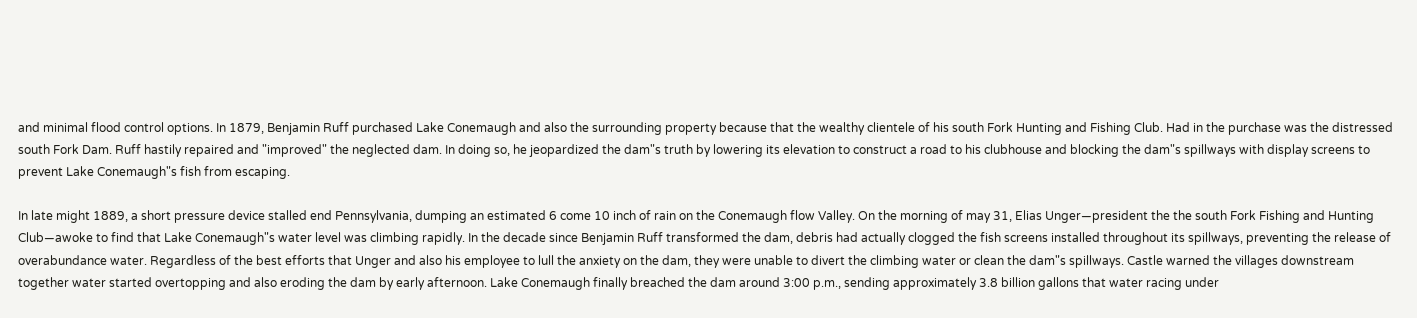and minimal flood control options. In 1879, Benjamin Ruff purchased Lake Conemaugh and also the surrounding property because that the wealthy clientele of his south Fork Hunting and Fishing Club. Had in the purchase was the distressed south Fork Dam. Ruff hastily repaired and "improved" the neglected dam. In doing so, he jeopardized the dam"s truth by lowering its elevation to construct a road to his clubhouse and blocking the dam"s spillways with display screens to prevent Lake Conemaugh"s fish from escaping.

In late might 1889, a short pressure device stalled end Pennsylvania, dumping an estimated 6 come 10 inch of rain on the Conemaugh flow Valley. On the morning of may 31, Elias Unger—president the the south Fork Fishing and Hunting Club—awoke to find that Lake Conemaugh"s water level was climbing rapidly. In the decade since Benjamin Ruff transformed the dam, debris had actually clogged the fish screens installed throughout its spillways, preventing the release of overabundance water. Regardless of the best efforts that Unger and also his employee to lull the anxiety on the dam, they were unable to divert the climbing water or clean the dam"s spillways. Castle warned the villages downstream together water started overtopping and also eroding the dam by early afternoon. Lake Conemaugh finally breached the dam around 3:00 p.m., sending approximately 3.8 billion gallons that water racing under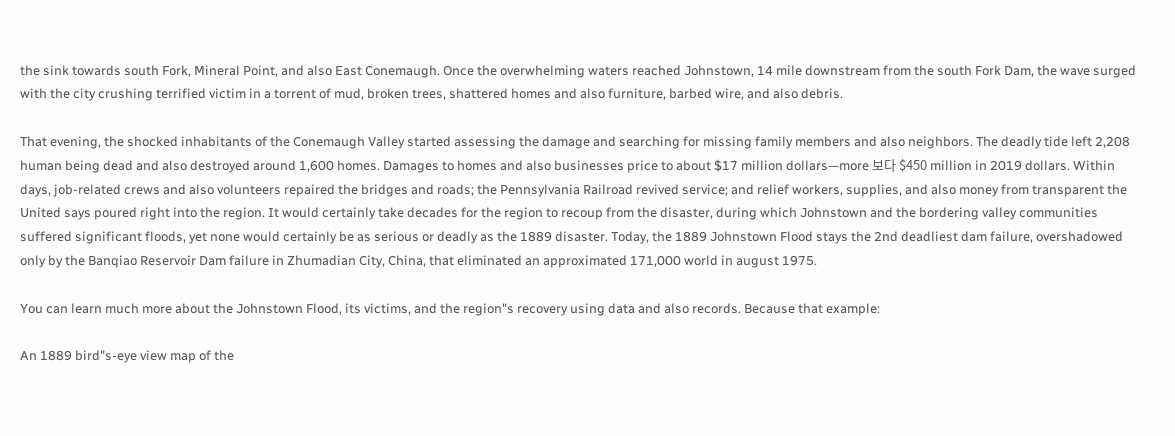the sink towards south Fork, Mineral Point, and also East Conemaugh. Once the overwhelming waters reached Johnstown, 14 mile downstream from the south Fork Dam, the wave surged with the city crushing terrified victim in a torrent of mud, broken trees, shattered homes and also furniture, barbed wire, and also debris.

That evening, the shocked inhabitants of the Conemaugh Valley started assessing the damage and searching for missing family members and also neighbors. The deadly tide left 2,208 human being dead and also destroyed around 1,600 homes. Damages to homes and also businesses price to about $17 million dollars—more 보다 $450 million in 2019 dollars. Within days, job-related crews and also volunteers repaired the bridges and roads; the Pennsylvania Railroad revived service; and relief workers, supplies, and also money from transparent the United says poured right into the region. It would certainly take decades for the region to recoup from the disaster, during which Johnstown and the bordering valley communities suffered significant floods, yet none would certainly be as serious or deadly as the 1889 disaster. Today, the 1889 Johnstown Flood stays the 2nd deadliest dam failure, overshadowed only by the Banqiao Reservoir Dam failure in Zhumadian City, China, that eliminated an approximated 171,000 world in august 1975.

You can learn much more about the Johnstown Flood, its victims, and the region"s recovery using data and also records. Because that example:

An 1889 bird"s-eye view map of the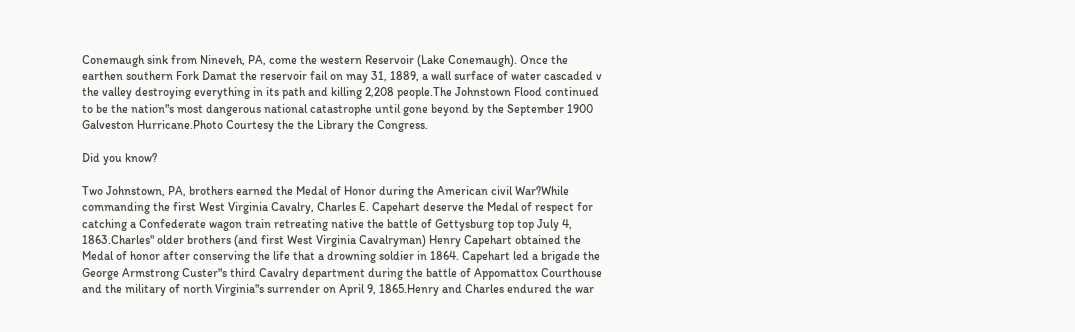Conemaugh sink from Nineveh, PA, come the western Reservoir (Lake Conemaugh). Once the earthen southern Fork Damat the reservoir fail on may 31, 1889, a wall surface of water cascaded v the valley destroying everything in its path and killing 2,208 people.The Johnstown Flood continued to be the nation"s most dangerous national catastrophe until gone beyond by the September 1900 Galveston Hurricane.Photo Courtesy the the Library the Congress.

Did you know?

Two Johnstown, PA, brothers earned the Medal of Honor during the American civil War?While commanding the first West Virginia Cavalry, Charles E. Capehart deserve the Medal of respect for catching a Confederate wagon train retreating native the battle of Gettysburg top top July 4, 1863.Charles" older brothers (and first West Virginia Cavalryman) Henry Capehart obtained the Medal of honor after conserving the life that a drowning soldier in 1864. Capehart led a brigade the George Armstrong Custer"s third Cavalry department during the battle of Appomattox Courthouse and the military of north Virginia"s surrender on April 9, 1865.Henry and Charles endured the war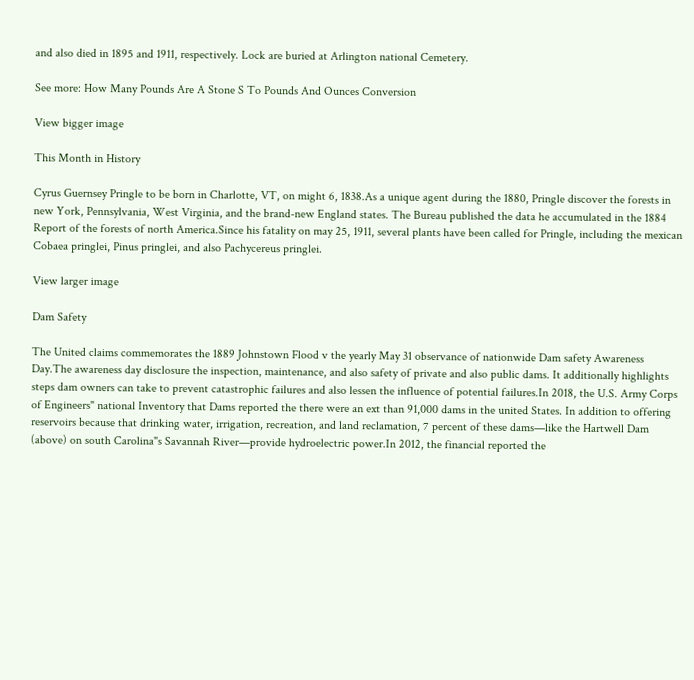and also died in 1895 and 1911, respectively. Lock are buried at Arlington national Cemetery.

See more: How Many Pounds Are A Stone S To Pounds And Ounces Conversion

View bigger image

This Month in History

Cyrus Guernsey Pringle to be born in Charlotte, VT, on might 6, 1838.As a unique agent during the 1880, Pringle discover the forests in new York, Pennsylvania, West Virginia, and the brand-new England states. The Bureau published the data he accumulated in the 1884 Report of the forests of north America.Since his fatality on may 25, 1911, several plants have been called for Pringle, including the mexican Cobaea pringlei, Pinus pringlei, and also Pachycereus pringlei.

View larger image

Dam Safety

The United claims commemorates the 1889 Johnstown Flood v the yearly May 31 observance of nationwide Dam safety Awareness Day.The awareness day disclosure the inspection, maintenance, and also safety of private and also public dams. It additionally highlights steps dam owners can take to prevent catastrophic failures and also lessen the influence of potential failures.In 2018, the U.S. Army Corps of Engineers" national Inventory that Dams reported the there were an ext than 91,000 dams in the united States. In addition to offering reservoirs because that drinking water, irrigation, recreation, and land reclamation, 7 percent of these dams—like the Hartwell Dam (above) on south Carolina"s Savannah River—provide hydroelectric power.In 2012, the financial reported the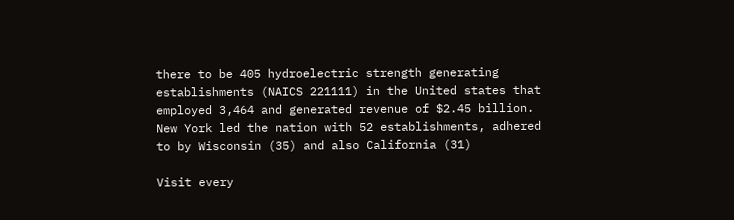there to be 405 hydroelectric strength generating establishments (NAICS 221111) in the United states that employed 3,464 and generated revenue of $2.45 billion. New York led the nation with 52 establishments, adhered to by Wisconsin (35) and also California (31)

Visit every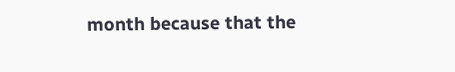month because that the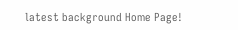latest background Home Page!